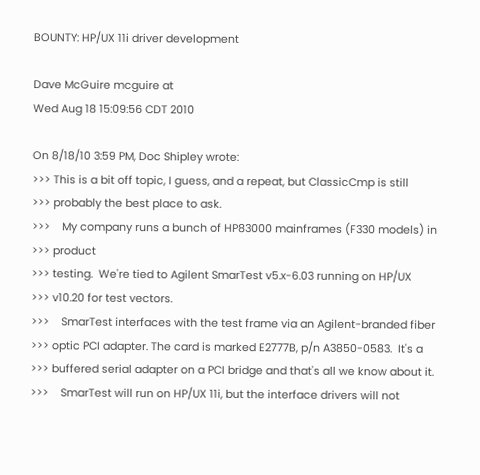BOUNTY: HP/UX 11i driver development

Dave McGuire mcguire at
Wed Aug 18 15:09:56 CDT 2010

On 8/18/10 3:59 PM, Doc Shipley wrote:
>>> This is a bit off topic, I guess, and a repeat, but ClassicCmp is still
>>> probably the best place to ask.
>>>    My company runs a bunch of HP83000 mainframes (F330 models) in
>>> product
>>> testing.  We're tied to Agilent SmarTest v5.x-6.03 running on HP/UX
>>> v10.20 for test vectors.
>>>    SmarTest interfaces with the test frame via an Agilent-branded fiber
>>> optic PCI adapter. The card is marked E2777B, p/n A3850-0583.  It's a
>>> buffered serial adapter on a PCI bridge and that's all we know about it.
>>>    SmarTest will run on HP/UX 11i, but the interface drivers will not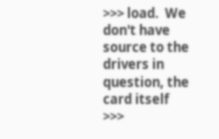>>> load.  We don't have source to the drivers in question, the card itself
>>>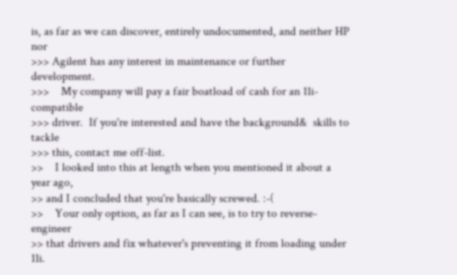is, as far as we can discover, entirely undocumented, and neither HP nor
>>> Agilent has any interest in maintenance or further development.
>>>    My company will pay a fair boatload of cash for an 11i-compatible
>>> driver.  If you're interested and have the background&  skills to tackle
>>> this, contact me off-list.
>>    I looked into this at length when you mentioned it about a year ago,
>> and I concluded that you're basically screwed. :-(
>>    Your only option, as far as I can see, is to try to reverse-engineer
>> that drivers and fix whatever's preventing it from loading under 11i.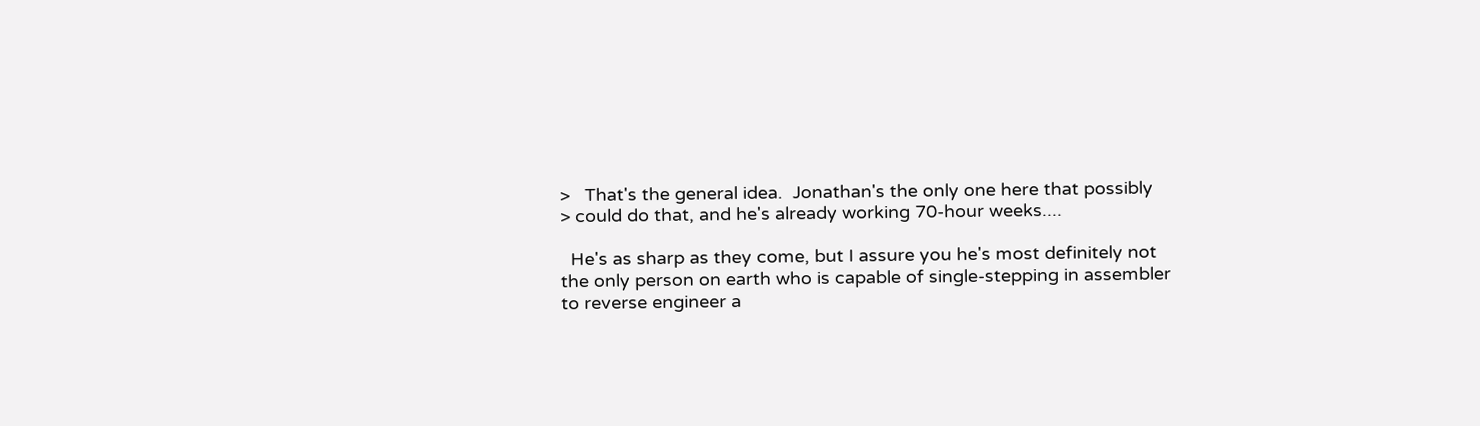>   That's the general idea.  Jonathan's the only one here that possibly
> could do that, and he's already working 70-hour weeks....

  He's as sharp as they come, but I assure you he's most definitely not
the only person on earth who is capable of single-stepping in assembler
to reverse engineer a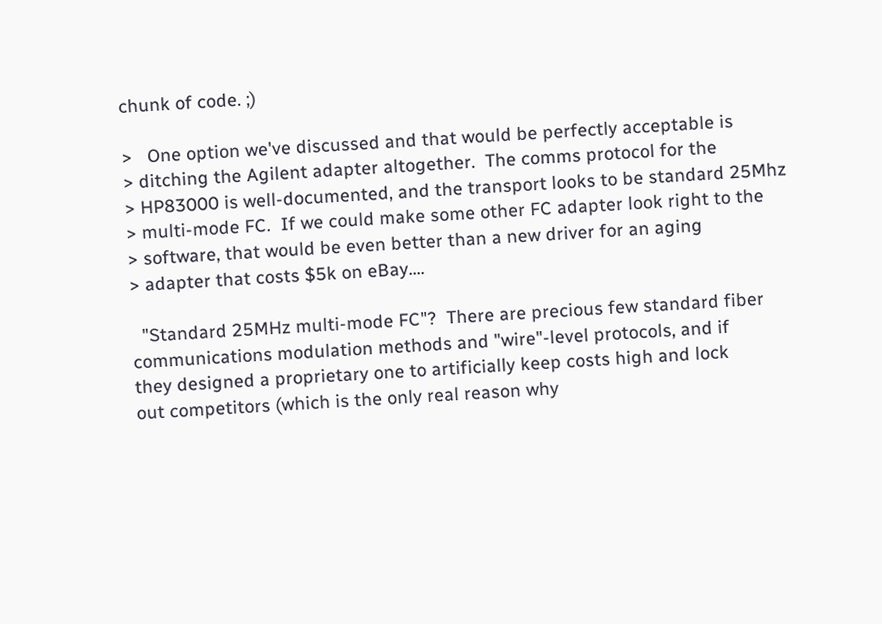chunk of code. ;)

>   One option we've discussed and that would be perfectly acceptable is
> ditching the Agilent adapter altogether.  The comms protocol for the
> HP83000 is well-documented, and the transport looks to be standard 25Mhz
> multi-mode FC.  If we could make some other FC adapter look right to the
> software, that would be even better than a new driver for an aging
> adapter that costs $5k on eBay....

  "Standard 25MHz multi-mode FC"?  There are precious few standard fiber
communications modulation methods and "wire"-level protocols, and if
they designed a proprietary one to artificially keep costs high and lock
out competitors (which is the only real reason why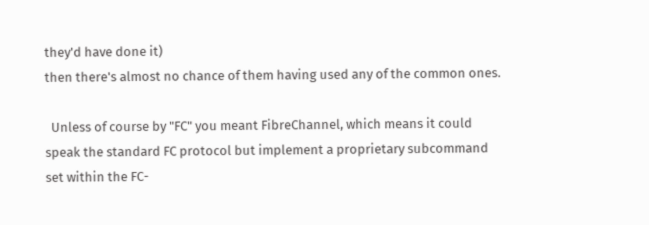they'd have done it)
then there's almost no chance of them having used any of the common ones.

  Unless of course by "FC" you meant FibreChannel, which means it could
speak the standard FC protocol but implement a proprietary subcommand
set within the FC-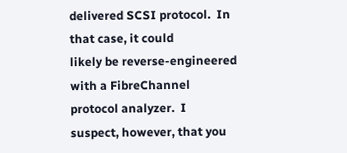delivered SCSI protocol.  In that case, it could
likely be reverse-engineered with a FibreChannel protocol analyzer.  I
suspect, however, that you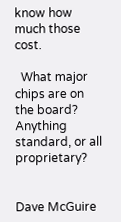know how much those cost.

  What major chips are on the board?  Anything standard, or all proprietary?


Dave McGuire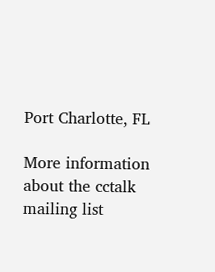Port Charlotte, FL

More information about the cctalk mailing list